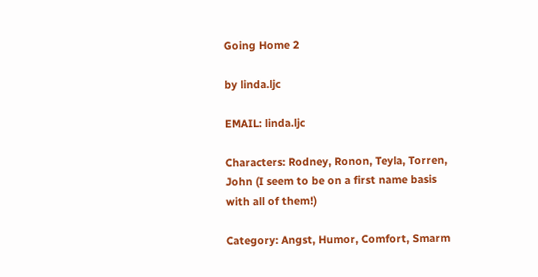Going Home 2

by linda.ljc

EMAIL: linda.ljc

Characters: Rodney, Ronon, Teyla, Torren, John (I seem to be on a first name basis with all of them!)

Category: Angst, Humor, Comfort, Smarm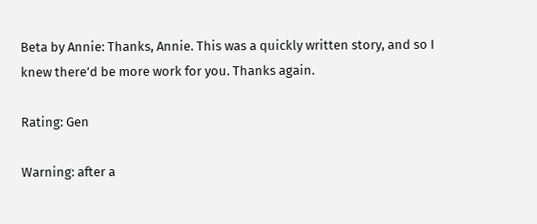Beta by Annie: Thanks, Annie. This was a quickly written story, and so I knew there’d be more work for you. Thanks again.

Rating: Gen

Warning: after a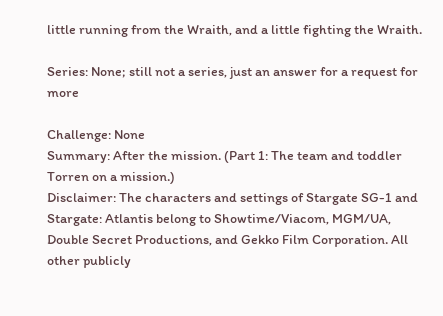little running from the Wraith, and a little fighting the Wraith.

Series: None; still not a series, just an answer for a request for more

Challenge: None
Summary: After the mission. (Part 1: The team and toddler Torren on a mission.)
Disclaimer: The characters and settings of Stargate SG-1 and Stargate: Atlantis belong to Showtime/Viacom, MGM/UA, Double Secret Productions, and Gekko Film Corporation. All other publicly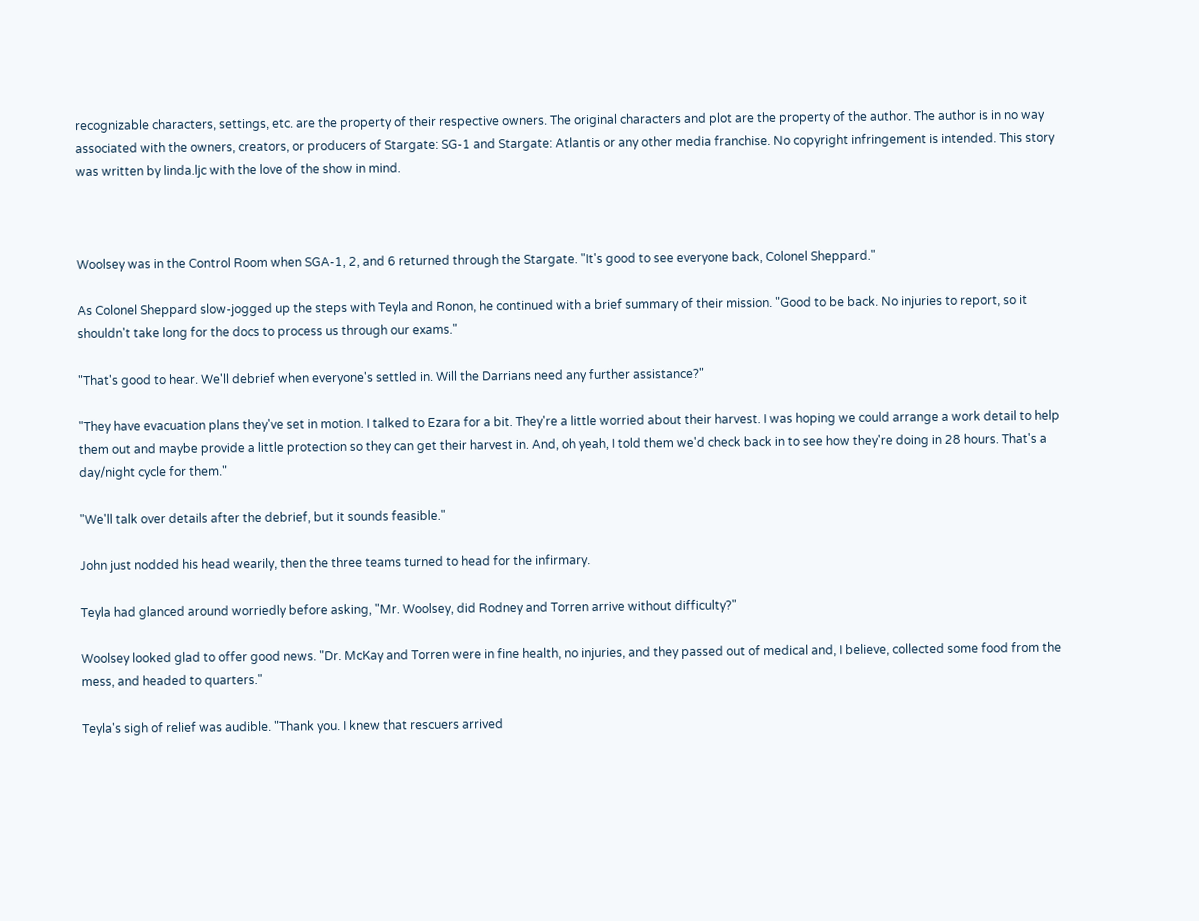recognizable characters, settings, etc. are the property of their respective owners. The original characters and plot are the property of the author. The author is in no way associated with the owners, creators, or producers of Stargate: SG-1 and Stargate: Atlantis or any other media franchise. No copyright infringement is intended. This story was written by linda.ljc with the love of the show in mind.



Woolsey was in the Control Room when SGA-1, 2, and 6 returned through the Stargate. "It's good to see everyone back, Colonel Sheppard."

As Colonel Sheppard slow-jogged up the steps with Teyla and Ronon, he continued with a brief summary of their mission. "Good to be back. No injuries to report, so it shouldn't take long for the docs to process us through our exams."

"That's good to hear. We'll debrief when everyone's settled in. Will the Darrians need any further assistance?"

"They have evacuation plans they've set in motion. I talked to Ezara for a bit. They're a little worried about their harvest. I was hoping we could arrange a work detail to help them out and maybe provide a little protection so they can get their harvest in. And, oh yeah, I told them we'd check back in to see how they're doing in 28 hours. That's a day/night cycle for them."

"We'll talk over details after the debrief, but it sounds feasible."

John just nodded his head wearily, then the three teams turned to head for the infirmary.

Teyla had glanced around worriedly before asking, "Mr. Woolsey, did Rodney and Torren arrive without difficulty?"

Woolsey looked glad to offer good news. "Dr. McKay and Torren were in fine health, no injuries, and they passed out of medical and, I believe, collected some food from the mess, and headed to quarters."

Teyla's sigh of relief was audible. "Thank you. I knew that rescuers arrived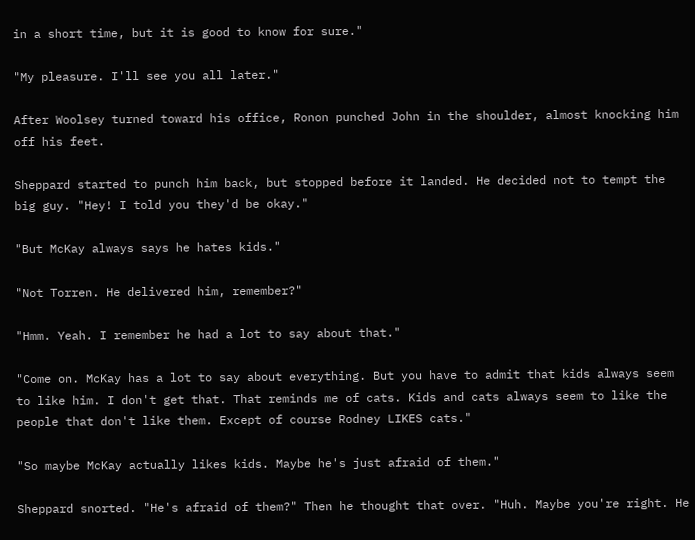in a short time, but it is good to know for sure."

"My pleasure. I'll see you all later."

After Woolsey turned toward his office, Ronon punched John in the shoulder, almost knocking him off his feet.

Sheppard started to punch him back, but stopped before it landed. He decided not to tempt the big guy. "Hey! I told you they'd be okay."

"But McKay always says he hates kids."

"Not Torren. He delivered him, remember?"

"Hmm. Yeah. I remember he had a lot to say about that."

"Come on. McKay has a lot to say about everything. But you have to admit that kids always seem to like him. I don't get that. That reminds me of cats. Kids and cats always seem to like the people that don't like them. Except of course Rodney LIKES cats."

"So maybe McKay actually likes kids. Maybe he's just afraid of them."

Sheppard snorted. "He's afraid of them?" Then he thought that over. "Huh. Maybe you're right. He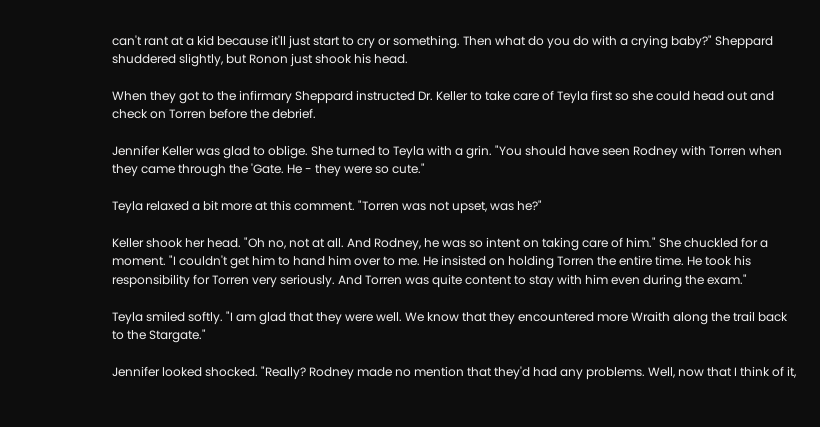can't rant at a kid because it'll just start to cry or something. Then what do you do with a crying baby?" Sheppard shuddered slightly, but Ronon just shook his head.

When they got to the infirmary Sheppard instructed Dr. Keller to take care of Teyla first so she could head out and check on Torren before the debrief.

Jennifer Keller was glad to oblige. She turned to Teyla with a grin. "You should have seen Rodney with Torren when they came through the 'Gate. He - they were so cute."

Teyla relaxed a bit more at this comment. "Torren was not upset, was he?"

Keller shook her head. "Oh no, not at all. And Rodney, he was so intent on taking care of him." She chuckled for a moment. "I couldn't get him to hand him over to me. He insisted on holding Torren the entire time. He took his responsibility for Torren very seriously. And Torren was quite content to stay with him even during the exam."

Teyla smiled softly. "I am glad that they were well. We know that they encountered more Wraith along the trail back to the Stargate."

Jennifer looked shocked. "Really? Rodney made no mention that they'd had any problems. Well, now that I think of it,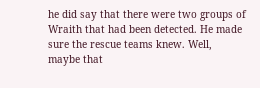he did say that there were two groups of Wraith that had been detected. He made sure the rescue teams knew. Well, maybe that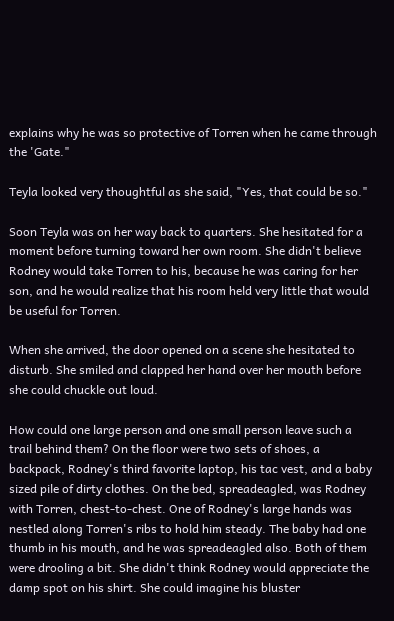explains why he was so protective of Torren when he came through the 'Gate."

Teyla looked very thoughtful as she said, "Yes, that could be so."

Soon Teyla was on her way back to quarters. She hesitated for a moment before turning toward her own room. She didn't believe Rodney would take Torren to his, because he was caring for her son, and he would realize that his room held very little that would be useful for Torren.

When she arrived, the door opened on a scene she hesitated to disturb. She smiled and clapped her hand over her mouth before she could chuckle out loud.

How could one large person and one small person leave such a trail behind them? On the floor were two sets of shoes, a backpack, Rodney's third favorite laptop, his tac vest, and a baby sized pile of dirty clothes. On the bed, spreadeagled, was Rodney with Torren, chest-to-chest. One of Rodney's large hands was nestled along Torren's ribs to hold him steady. The baby had one thumb in his mouth, and he was spreadeagled also. Both of them were drooling a bit. She didn't think Rodney would appreciate the damp spot on his shirt. She could imagine his bluster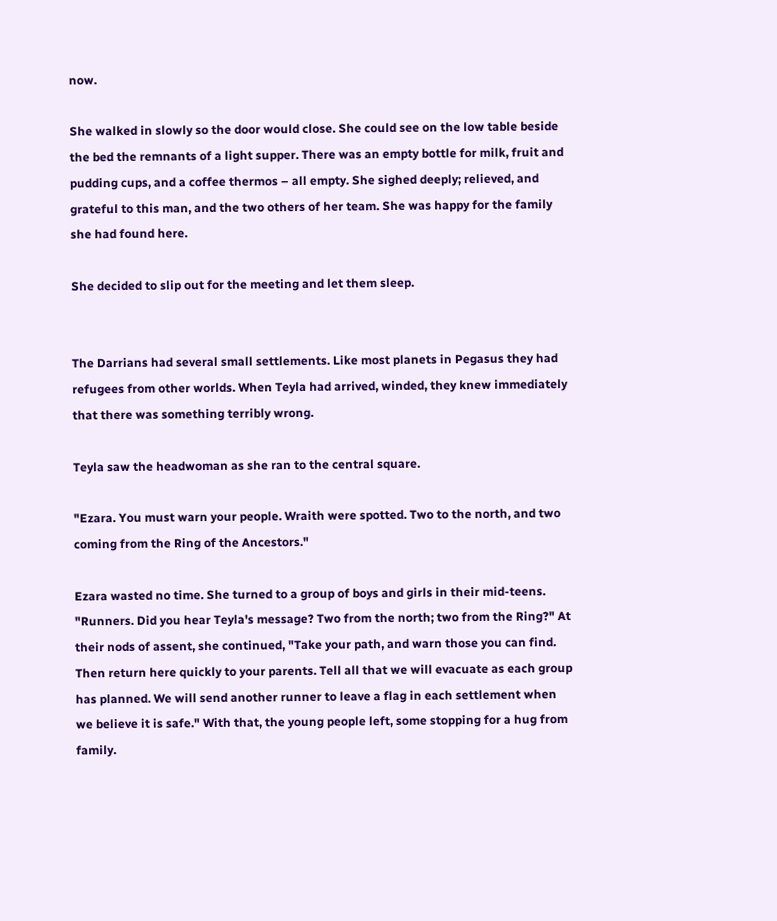now.

She walked in slowly so the door would close. She could see on the low table beside the bed the remnants of a light supper. There was an empty bottle for milk, fruit and pudding cups, and a coffee thermos – all empty. She sighed deeply; relieved, and grateful to this man, and the two others of her team. She was happy for the family she had found here.

She decided to slip out for the meeting and let them sleep.


The Darrians had several small settlements. Like most planets in Pegasus they had refugees from other worlds. When Teyla had arrived, winded, they knew immediately that there was something terribly wrong.

Teyla saw the headwoman as she ran to the central square.

"Ezara. You must warn your people. Wraith were spotted. Two to the north, and two coming from the Ring of the Ancestors."

Ezara wasted no time. She turned to a group of boys and girls in their mid-teens. "Runners. Did you hear Teyla's message? Two from the north; two from the Ring?" At their nods of assent, she continued, "Take your path, and warn those you can find. Then return here quickly to your parents. Tell all that we will evacuate as each group has planned. We will send another runner to leave a flag in each settlement when we believe it is safe." With that, the young people left, some stopping for a hug from family.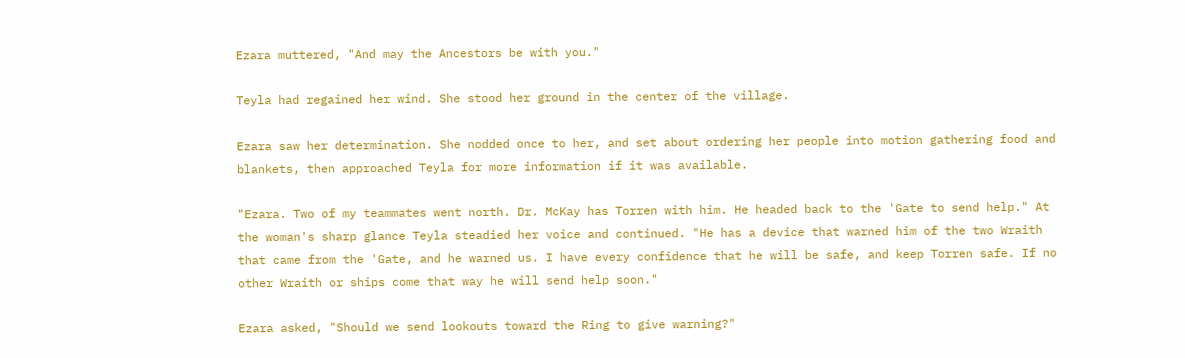Ezara muttered, "And may the Ancestors be with you."

Teyla had regained her wind. She stood her ground in the center of the village.

Ezara saw her determination. She nodded once to her, and set about ordering her people into motion gathering food and blankets, then approached Teyla for more information if it was available.

"Ezara. Two of my teammates went north. Dr. McKay has Torren with him. He headed back to the 'Gate to send help." At the woman's sharp glance Teyla steadied her voice and continued. "He has a device that warned him of the two Wraith that came from the 'Gate, and he warned us. I have every confidence that he will be safe, and keep Torren safe. If no other Wraith or ships come that way he will send help soon."

Ezara asked, "Should we send lookouts toward the Ring to give warning?"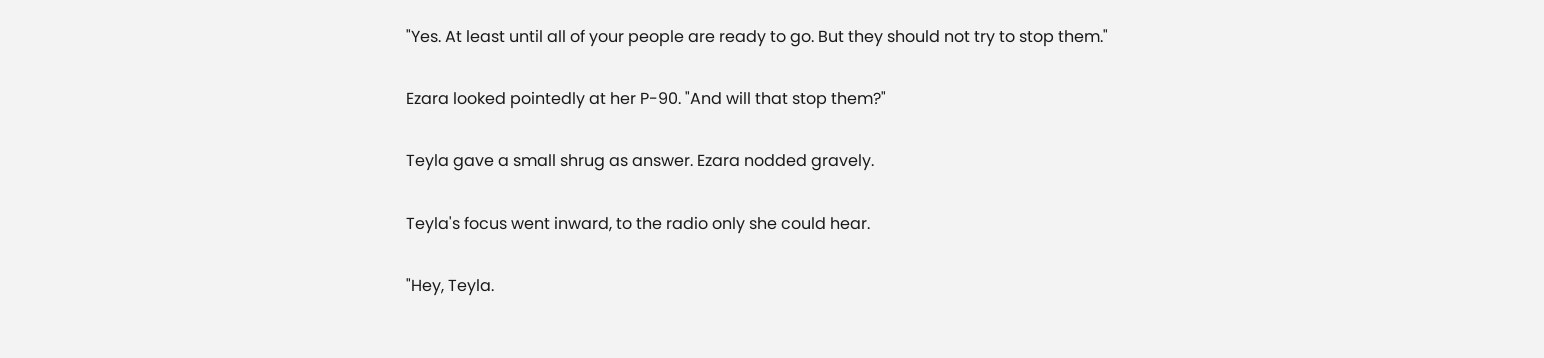"Yes. At least until all of your people are ready to go. But they should not try to stop them."

Ezara looked pointedly at her P-90. "And will that stop them?"

Teyla gave a small shrug as answer. Ezara nodded gravely.

Teyla's focus went inward, to the radio only she could hear.

"Hey, Teyla.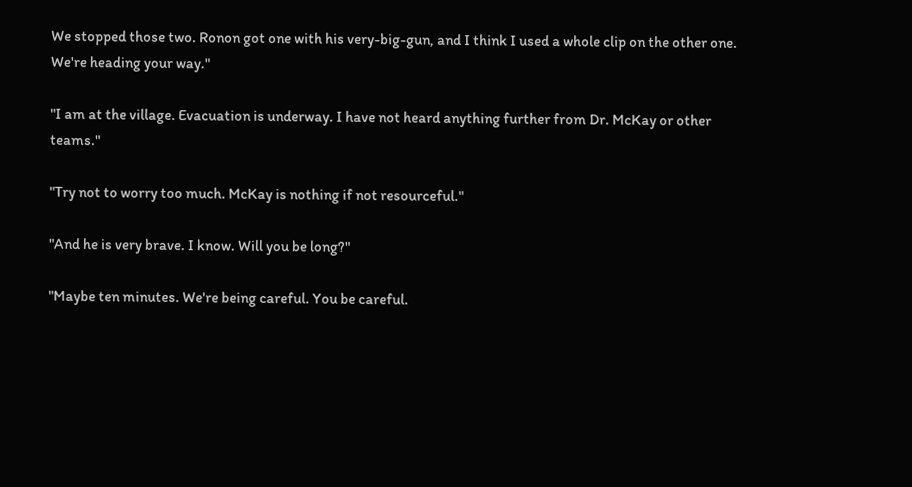We stopped those two. Ronon got one with his very-big-gun, and I think I used a whole clip on the other one. We're heading your way."

"I am at the village. Evacuation is underway. I have not heard anything further from Dr. McKay or other teams."

"Try not to worry too much. McKay is nothing if not resourceful."

"And he is very brave. I know. Will you be long?"

"Maybe ten minutes. We're being careful. You be careful.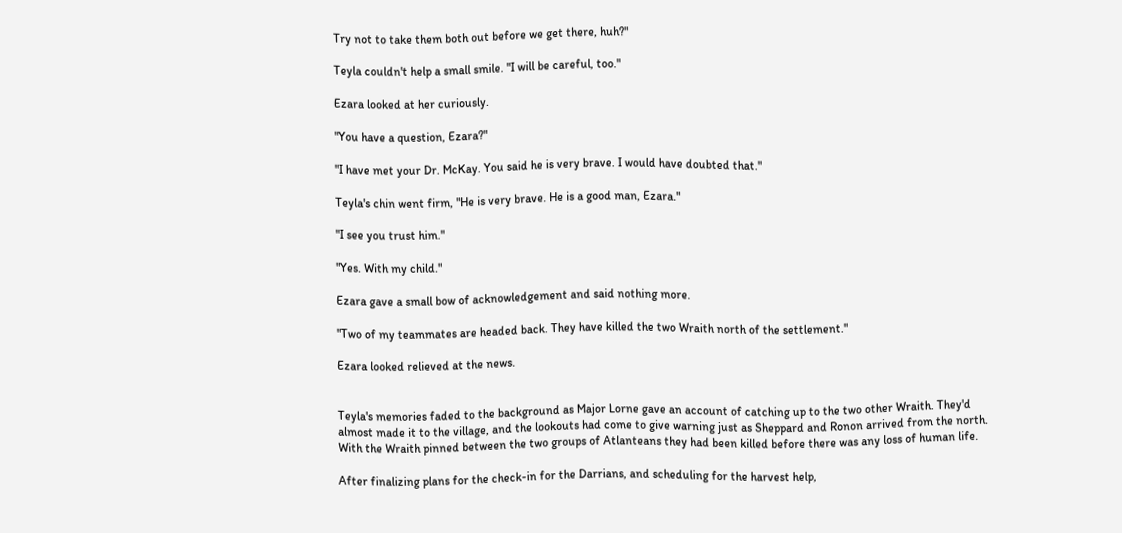Try not to take them both out before we get there, huh?"

Teyla couldn't help a small smile. "I will be careful, too."

Ezara looked at her curiously.

"You have a question, Ezara?"

"I have met your Dr. McKay. You said he is very brave. I would have doubted that."

Teyla's chin went firm, "He is very brave. He is a good man, Ezara."

"I see you trust him."

"Yes. With my child."

Ezara gave a small bow of acknowledgement and said nothing more.

"Two of my teammates are headed back. They have killed the two Wraith north of the settlement."

Ezara looked relieved at the news.


Teyla's memories faded to the background as Major Lorne gave an account of catching up to the two other Wraith. They'd almost made it to the village, and the lookouts had come to give warning just as Sheppard and Ronon arrived from the north. With the Wraith pinned between the two groups of Atlanteans they had been killed before there was any loss of human life.

After finalizing plans for the check-in for the Darrians, and scheduling for the harvest help,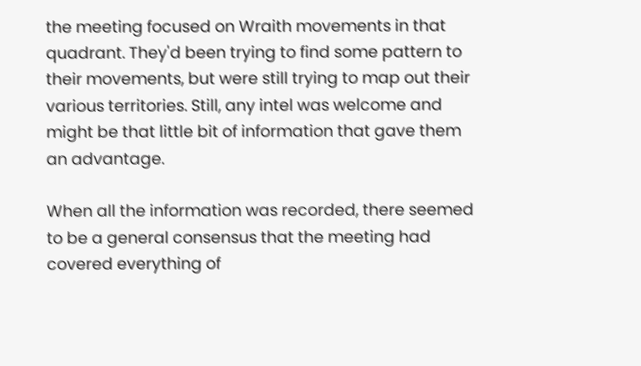the meeting focused on Wraith movements in that quadrant. They'd been trying to find some pattern to their movements, but were still trying to map out their various territories. Still, any intel was welcome and might be that little bit of information that gave them an advantage.

When all the information was recorded, there seemed to be a general consensus that the meeting had covered everything of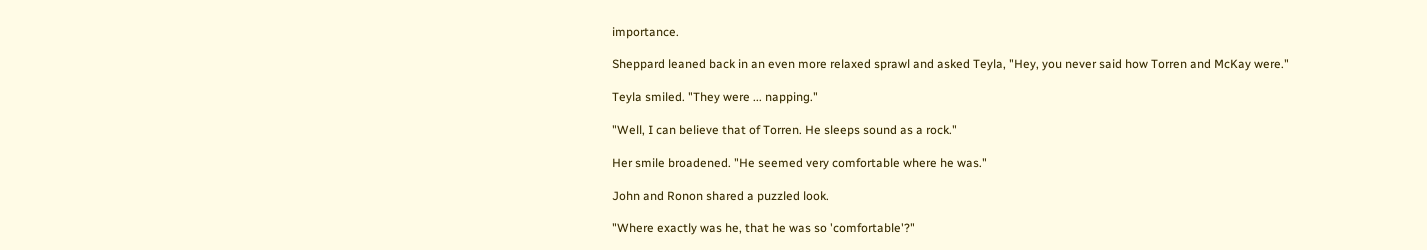importance.

Sheppard leaned back in an even more relaxed sprawl and asked Teyla, "Hey, you never said how Torren and McKay were."

Teyla smiled. "They were ... napping."

"Well, I can believe that of Torren. He sleeps sound as a rock."

Her smile broadened. "He seemed very comfortable where he was."

John and Ronon shared a puzzled look.

"Where exactly was he, that he was so 'comfortable'?"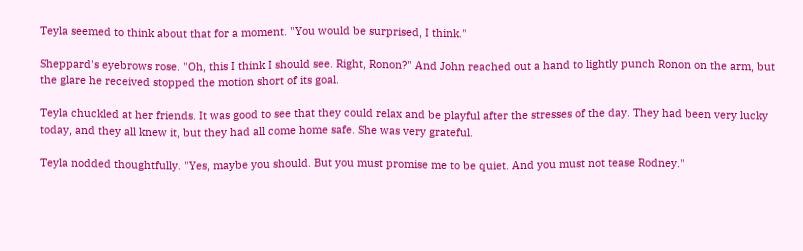Teyla seemed to think about that for a moment. "You would be surprised, I think."

Sheppard's eyebrows rose. "Oh, this I think I should see. Right, Ronon?" And John reached out a hand to lightly punch Ronon on the arm, but the glare he received stopped the motion short of its goal.

Teyla chuckled at her friends. It was good to see that they could relax and be playful after the stresses of the day. They had been very lucky today, and they all knew it, but they had all come home safe. She was very grateful.

Teyla nodded thoughtfully. "Yes, maybe you should. But you must promise me to be quiet. And you must not tease Rodney."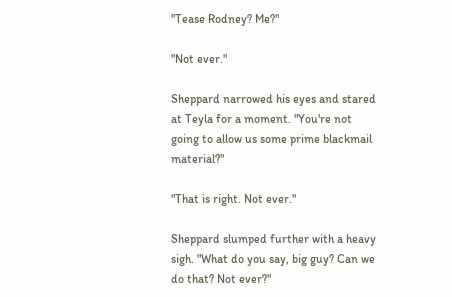"Tease Rodney? Me?"

"Not ever."

Sheppard narrowed his eyes and stared at Teyla for a moment. "You're not going to allow us some prime blackmail material?"

"That is right. Not ever."

Sheppard slumped further with a heavy sigh. "What do you say, big guy? Can we do that? Not ever?"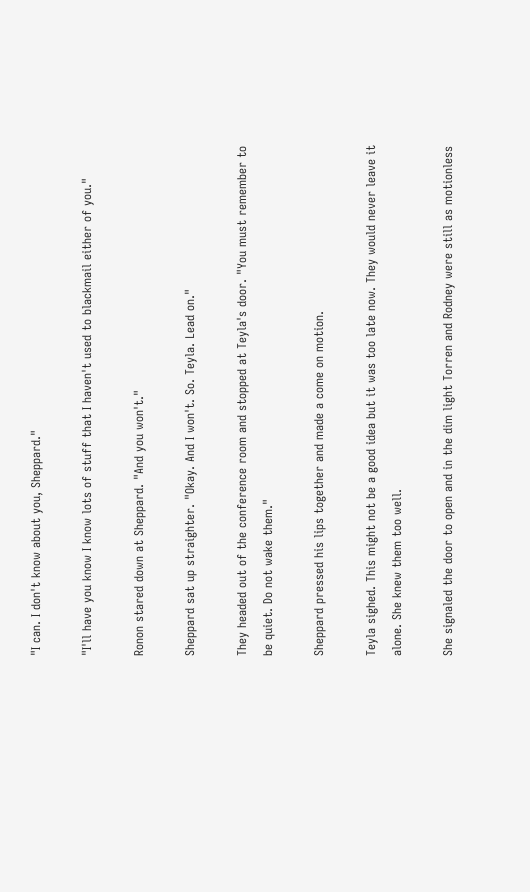"I can. I don't know about you, Sheppard."

"I'll have you know I know lots of stuff that I haven't used to blackmail either of you."

Ronon stared down at Sheppard. "And you won't."

Sheppard sat up straighter. "Okay. And I won't. So. Teyla. Lead on."

They headed out of the conference room and stopped at Teyla's door. "You must remember to be quiet. Do not wake them."

Sheppard pressed his lips together and made a come on motion.

Teyla sighed. This might not be a good idea but it was too late now. They would never leave it alone. She knew them too well.

She signaled the door to open and in the dim light Torren and Rodney were still as motionless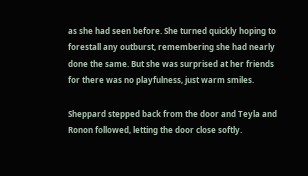as she had seen before. She turned quickly hoping to forestall any outburst, remembering she had nearly done the same. But she was surprised at her friends for there was no playfulness, just warm smiles.

Sheppard stepped back from the door and Teyla and Ronon followed, letting the door close softly.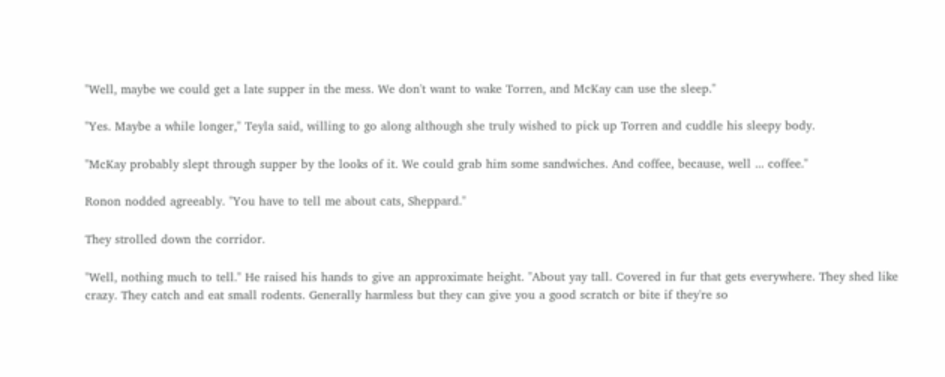"Well, maybe we could get a late supper in the mess. We don't want to wake Torren, and McKay can use the sleep."

"Yes. Maybe a while longer," Teyla said, willing to go along although she truly wished to pick up Torren and cuddle his sleepy body.

"McKay probably slept through supper by the looks of it. We could grab him some sandwiches. And coffee, because, well ... coffee."

Ronon nodded agreeably. "You have to tell me about cats, Sheppard."

They strolled down the corridor.

"Well, nothing much to tell." He raised his hands to give an approximate height. "About yay tall. Covered in fur that gets everywhere. They shed like crazy. They catch and eat small rodents. Generally harmless but they can give you a good scratch or bite if they're so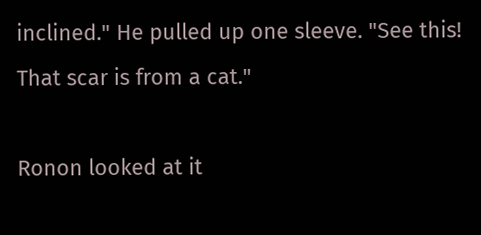inclined." He pulled up one sleeve. "See this! That scar is from a cat."

Ronon looked at it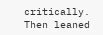critically. Then leaned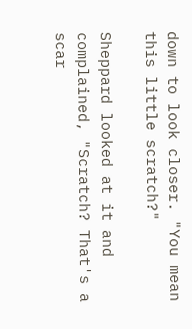down to look closer. "You mean this little scratch?"

Sheppard looked at it and complained, "Scratch? That's a scar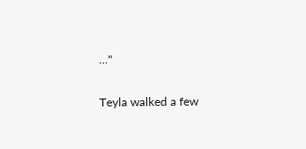..."

Teyla walked a few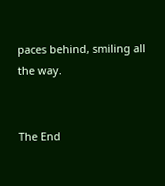paces behind, smiling all the way.


The End